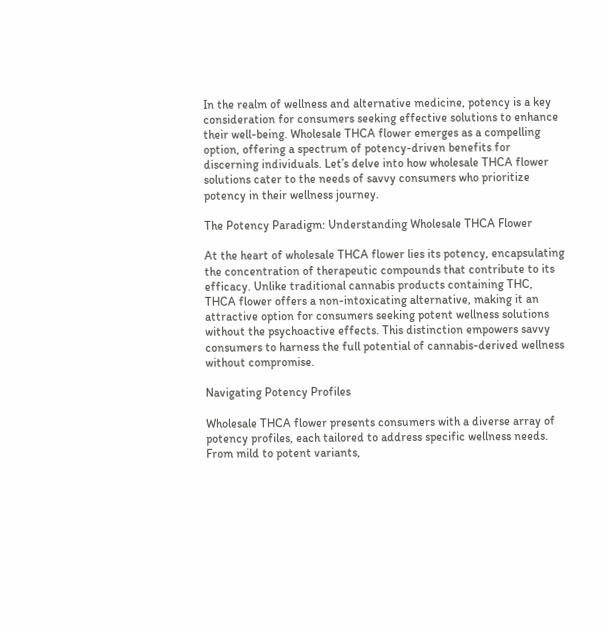In the realm of wellness and alternative medicine, potency is a key consideration for consumers seeking effective solutions to enhance their well-being. Wholesale THCA flower emerges as a compelling option, offering a spectrum of potency-driven benefits for discerning individuals. Let’s delve into how wholesale THCA flower solutions cater to the needs of savvy consumers who prioritize potency in their wellness journey.

The Potency Paradigm: Understanding Wholesale THCA Flower

At the heart of wholesale THCA flower lies its potency, encapsulating the concentration of therapeutic compounds that contribute to its efficacy. Unlike traditional cannabis products containing THC, THCA flower offers a non-intoxicating alternative, making it an attractive option for consumers seeking potent wellness solutions without the psychoactive effects. This distinction empowers savvy consumers to harness the full potential of cannabis-derived wellness without compromise.

Navigating Potency Profiles

Wholesale THCA flower presents consumers with a diverse array of potency profiles, each tailored to address specific wellness needs. From mild to potent variants,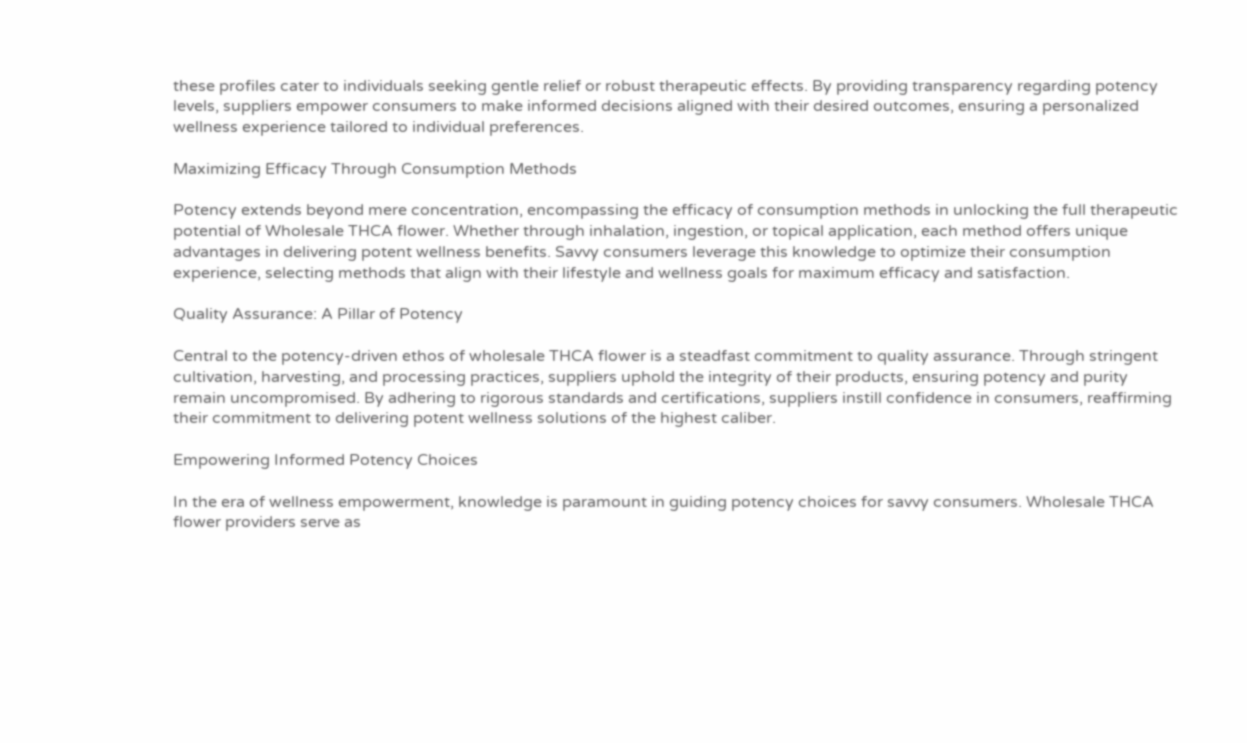these profiles cater to individuals seeking gentle relief or robust therapeutic effects. By providing transparency regarding potency levels, suppliers empower consumers to make informed decisions aligned with their desired outcomes, ensuring a personalized wellness experience tailored to individual preferences.

Maximizing Efficacy Through Consumption Methods

Potency extends beyond mere concentration, encompassing the efficacy of consumption methods in unlocking the full therapeutic potential of Wholesale THCA flower. Whether through inhalation, ingestion, or topical application, each method offers unique advantages in delivering potent wellness benefits. Savvy consumers leverage this knowledge to optimize their consumption experience, selecting methods that align with their lifestyle and wellness goals for maximum efficacy and satisfaction.

Quality Assurance: A Pillar of Potency

Central to the potency-driven ethos of wholesale THCA flower is a steadfast commitment to quality assurance. Through stringent cultivation, harvesting, and processing practices, suppliers uphold the integrity of their products, ensuring potency and purity remain uncompromised. By adhering to rigorous standards and certifications, suppliers instill confidence in consumers, reaffirming their commitment to delivering potent wellness solutions of the highest caliber.

Empowering Informed Potency Choices

In the era of wellness empowerment, knowledge is paramount in guiding potency choices for savvy consumers. Wholesale THCA flower providers serve as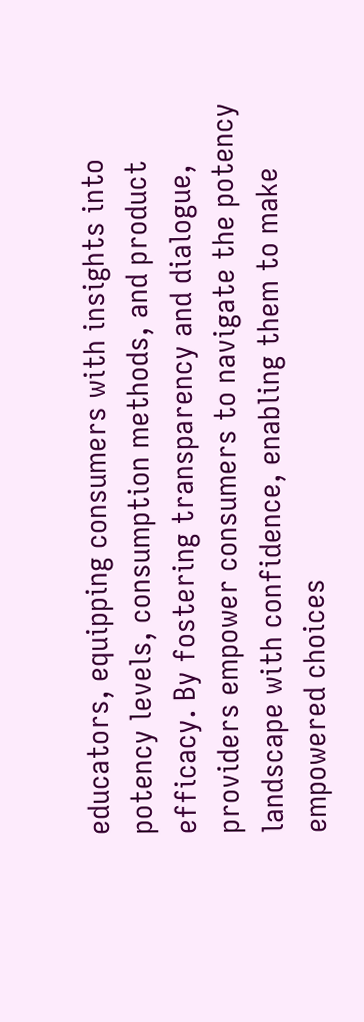educators, equipping consumers with insights into potency levels, consumption methods, and product efficacy. By fostering transparency and dialogue, providers empower consumers to navigate the potency landscape with confidence, enabling them to make empowered choices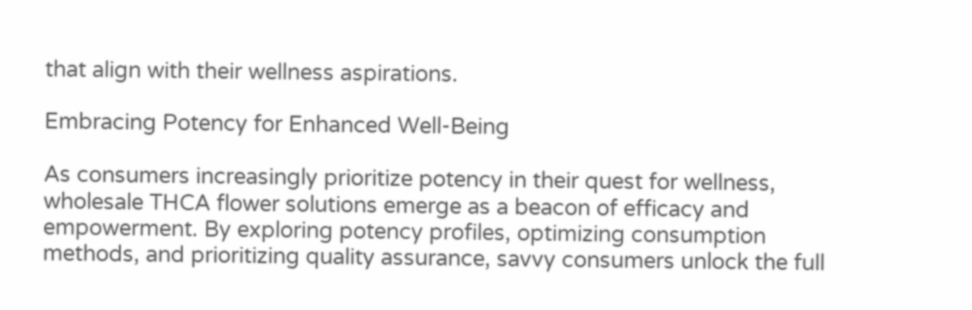that align with their wellness aspirations.

Embracing Potency for Enhanced Well-Being

As consumers increasingly prioritize potency in their quest for wellness, wholesale THCA flower solutions emerge as a beacon of efficacy and empowerment. By exploring potency profiles, optimizing consumption methods, and prioritizing quality assurance, savvy consumers unlock the full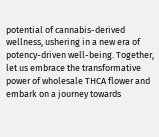potential of cannabis-derived wellness, ushering in a new era of potency-driven well-being. Together, let us embrace the transformative power of wholesale THCA flower and embark on a journey towards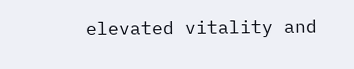elevated vitality and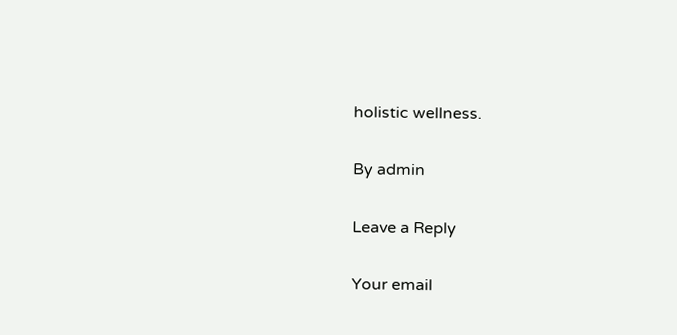holistic wellness.

By admin

Leave a Reply

Your email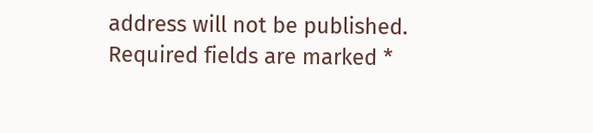address will not be published. Required fields are marked *